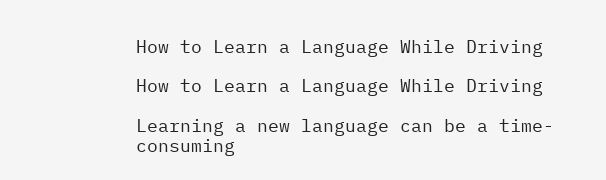How to Learn a Language While Driving

How to Learn a Language While Driving

Learning a new language can be a time-consuming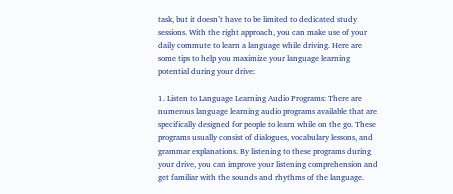task, but it doesn’t have to be limited to dedicated study sessions. With the right approach, you can make use of your daily commute to learn a language while driving. Here are some tips to help you maximize your language learning potential during your drive:

1. Listen to Language Learning Audio Programs: There are numerous language learning audio programs available that are specifically designed for people to learn while on the go. These programs usually consist of dialogues, vocabulary lessons, and grammar explanations. By listening to these programs during your drive, you can improve your listening comprehension and get familiar with the sounds and rhythms of the language.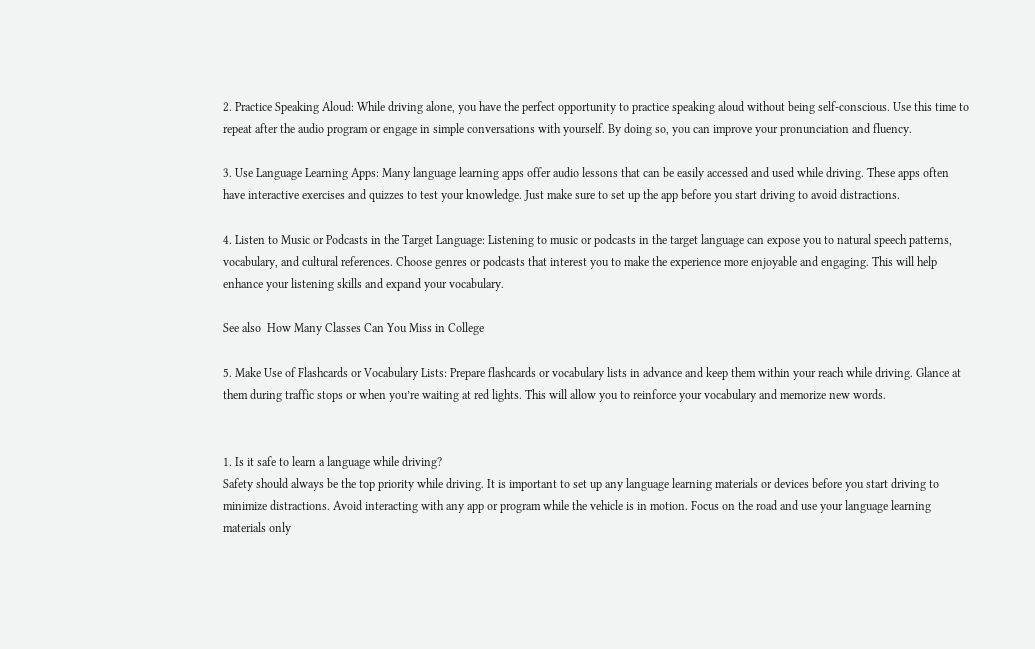2. Practice Speaking Aloud: While driving alone, you have the perfect opportunity to practice speaking aloud without being self-conscious. Use this time to repeat after the audio program or engage in simple conversations with yourself. By doing so, you can improve your pronunciation and fluency.

3. Use Language Learning Apps: Many language learning apps offer audio lessons that can be easily accessed and used while driving. These apps often have interactive exercises and quizzes to test your knowledge. Just make sure to set up the app before you start driving to avoid distractions.

4. Listen to Music or Podcasts in the Target Language: Listening to music or podcasts in the target language can expose you to natural speech patterns, vocabulary, and cultural references. Choose genres or podcasts that interest you to make the experience more enjoyable and engaging. This will help enhance your listening skills and expand your vocabulary.

See also  How Many Classes Can You Miss in College

5. Make Use of Flashcards or Vocabulary Lists: Prepare flashcards or vocabulary lists in advance and keep them within your reach while driving. Glance at them during traffic stops or when you’re waiting at red lights. This will allow you to reinforce your vocabulary and memorize new words.


1. Is it safe to learn a language while driving?
Safety should always be the top priority while driving. It is important to set up any language learning materials or devices before you start driving to minimize distractions. Avoid interacting with any app or program while the vehicle is in motion. Focus on the road and use your language learning materials only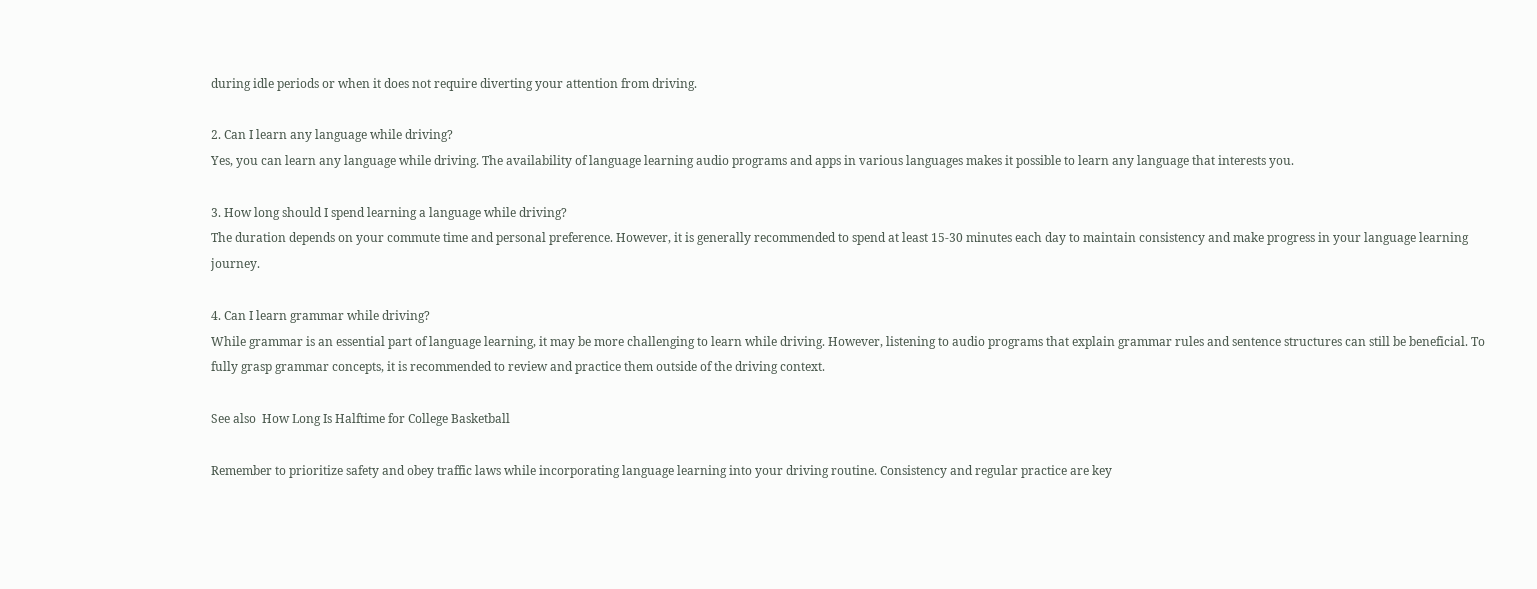during idle periods or when it does not require diverting your attention from driving.

2. Can I learn any language while driving?
Yes, you can learn any language while driving. The availability of language learning audio programs and apps in various languages makes it possible to learn any language that interests you.

3. How long should I spend learning a language while driving?
The duration depends on your commute time and personal preference. However, it is generally recommended to spend at least 15-30 minutes each day to maintain consistency and make progress in your language learning journey.

4. Can I learn grammar while driving?
While grammar is an essential part of language learning, it may be more challenging to learn while driving. However, listening to audio programs that explain grammar rules and sentence structures can still be beneficial. To fully grasp grammar concepts, it is recommended to review and practice them outside of the driving context.

See also  How Long Is Halftime for College Basketball

Remember to prioritize safety and obey traffic laws while incorporating language learning into your driving routine. Consistency and regular practice are key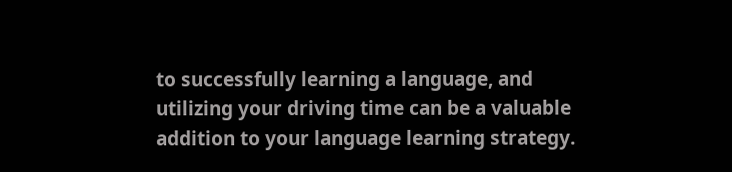to successfully learning a language, and utilizing your driving time can be a valuable addition to your language learning strategy.